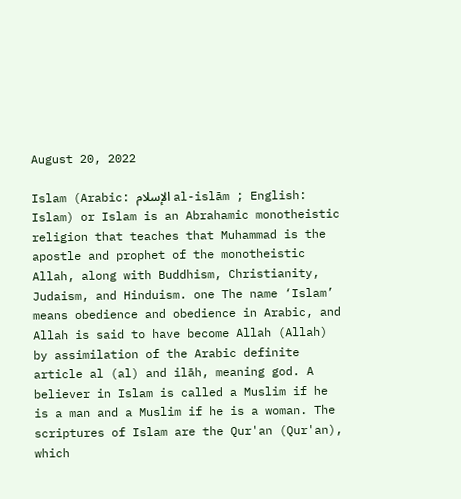August 20, 2022

Islam (Arabic: الإسلام al-islām ; English: Islam) or Islam is an Abrahamic monotheistic religion that teaches that Muhammad is the apostle and prophet of the monotheistic Allah, along with Buddhism, Christianity, Judaism, and Hinduism. one The name ‘Islam’ means obedience and obedience in Arabic, and Allah is said to have become Allah (Allah) by assimilation of the Arabic definite article al (al) and ilāh, meaning god. A believer in Islam is called a Muslim if he is a man and a Muslim if he is a woman. The scriptures of Islam are the Qur'an (Qur'an), which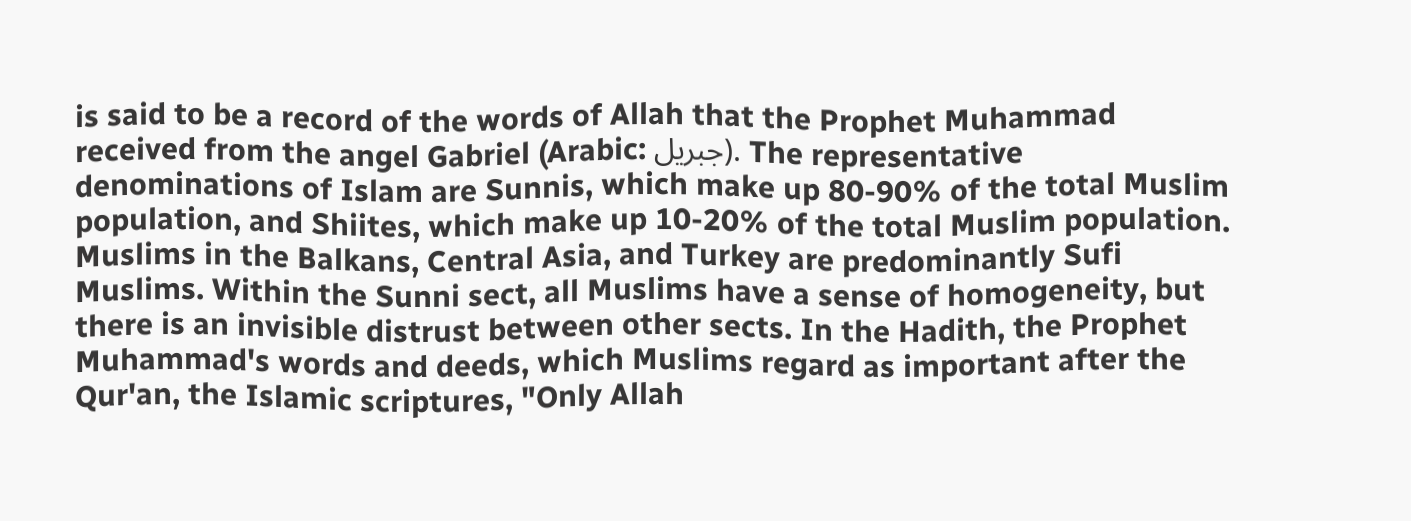is said to be a record of the words of Allah that the Prophet Muhammad received from the angel Gabriel (Arabic: جبريل). The representative denominations of Islam are Sunnis, which make up 80-90% of the total Muslim population, and Shiites, which make up 10-20% of the total Muslim population. Muslims in the Balkans, Central Asia, and Turkey are predominantly Sufi Muslims. Within the Sunni sect, all Muslims have a sense of homogeneity, but there is an invisible distrust between other sects. In the Hadith, the Prophet Muhammad's words and deeds, which Muslims regard as important after the Qur'an, the Islamic scriptures, "Only Allah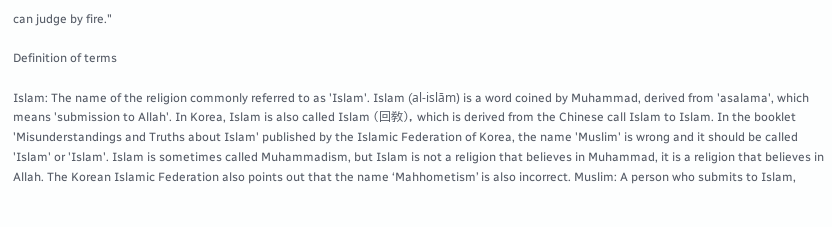can judge by fire."

Definition of terms

Islam: The name of the religion commonly referred to as 'Islam'. Islam (al-islām) is a word coined by Muhammad, derived from 'asalama', which means 'submission to Allah'. In Korea, Islam is also called Islam (回敎), which is derived from the Chinese call Islam to Islam. In the booklet 'Misunderstandings and Truths about Islam' published by the Islamic Federation of Korea, the name 'Muslim' is wrong and it should be called 'Islam' or 'Islam'. Islam is sometimes called Muhammadism, but Islam is not a religion that believes in Muhammad, it is a religion that believes in Allah. The Korean Islamic Federation also points out that the name ‘Mahhometism’ is also incorrect. Muslim: A person who submits to Islam,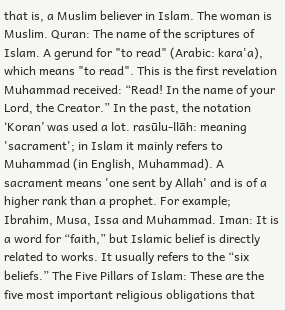that is, a Muslim believer in Islam. The woman is Muslim. Quran: The name of the scriptures of Islam. A gerund for "to read" (Arabic: kara'a), which means "to read". This is the first revelation Muhammad received: “Read! In the name of your Lord, the Creator.” In the past, the notation ‘Koran’ was used a lot. rasūlu-llāh: meaning 'sacrament'; in Islam it mainly refers to Muhammad (in English, Muhammad). A sacrament means 'one sent by Allah' and is of a higher rank than a prophet. For example; Ibrahim, Musa, Issa and Muhammad. Iman: It is a word for “faith,” but Islamic belief is directly related to works. It usually refers to the “six beliefs.” The Five Pillars of Islam: These are the five most important religious obligations that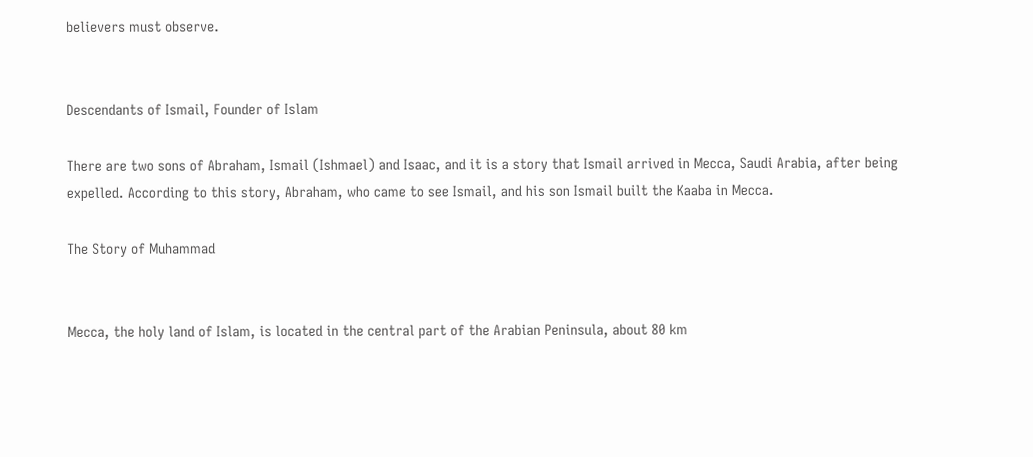believers must observe.


Descendants of Ismail, Founder of Islam

There are two sons of Abraham, Ismail (Ishmael) and Isaac, and it is a story that Ismail arrived in Mecca, Saudi Arabia, after being expelled. According to this story, Abraham, who came to see Ismail, and his son Ismail built the Kaaba in Mecca.

The Story of Muhammad


Mecca, the holy land of Islam, is located in the central part of the Arabian Peninsula, about 80 km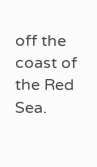off the coast of the Red Sea.